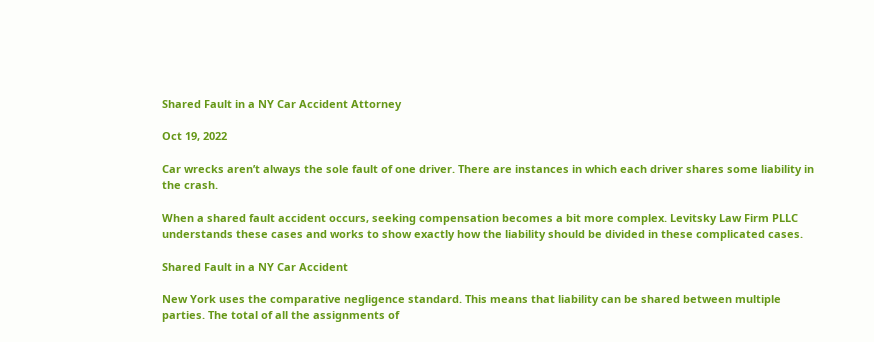Shared Fault in a NY Car Accident Attorney

Oct 19, 2022

Car wrecks aren’t always the sole fault of one driver. There are instances in which each driver shares some liability in the crash.

When a shared fault accident occurs, seeking compensation becomes a bit more complex. Levitsky Law Firm PLLC understands these cases and works to show exactly how the liability should be divided in these complicated cases.

Shared Fault in a NY Car Accident

New York uses the comparative negligence standard. This means that liability can be shared between multiple parties. The total of all the assignments of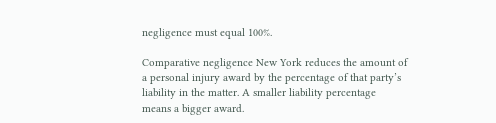negligence must equal 100%.

Comparative negligence New York reduces the amount of a personal injury award by the percentage of that party’s liability in the matter. A smaller liability percentage means a bigger award.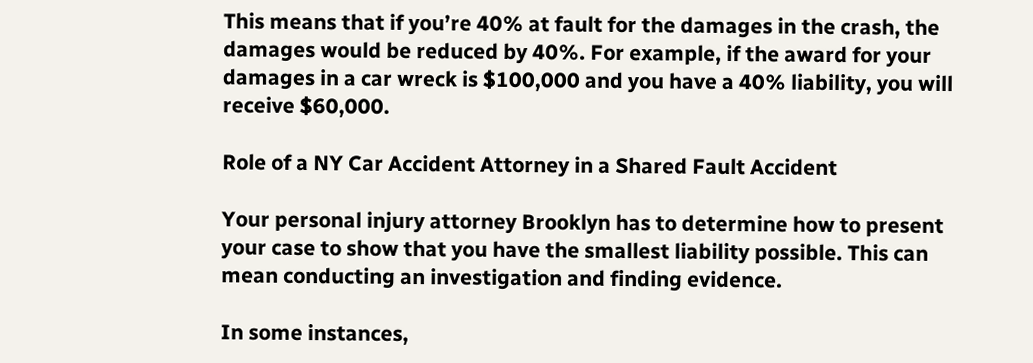This means that if you’re 40% at fault for the damages in the crash, the damages would be reduced by 40%. For example, if the award for your damages in a car wreck is $100,000 and you have a 40% liability, you will receive $60,000.

Role of a NY Car Accident Attorney in a Shared Fault Accident

Your personal injury attorney Brooklyn has to determine how to present your case to show that you have the smallest liability possible. This can mean conducting an investigation and finding evidence.

In some instances,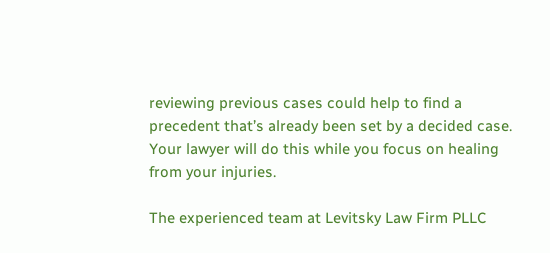reviewing previous cases could help to find a precedent that’s already been set by a decided case. Your lawyer will do this while you focus on healing from your injuries.

The experienced team at Levitsky Law Firm PLLC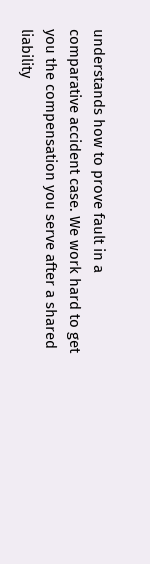understands how to prove fault in a comparative accident case. We work hard to get you the compensation you serve after a shared liability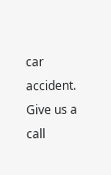car accident. Give us a call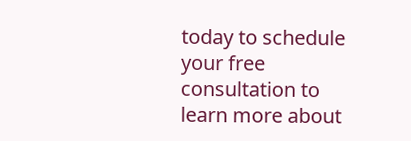today to schedule your free consultation to learn more about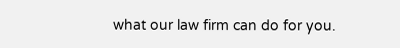what our law firm can do for you.